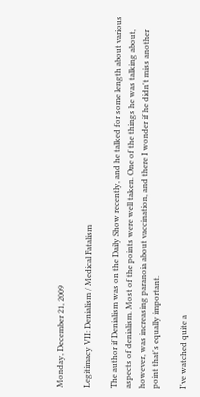Monday, December 21, 2009

Legitimacy VII: Denialism / Medical Fatalism

The author if Denialism was on the Daily Show recently, and he talked for some length about various aspects of denialism. Most of the points were well taken. One of the things he was talking about, however, was increasing paranoia about vaccination, and there I wonder if he didn't miss another point that's equally important.

I've watched quite a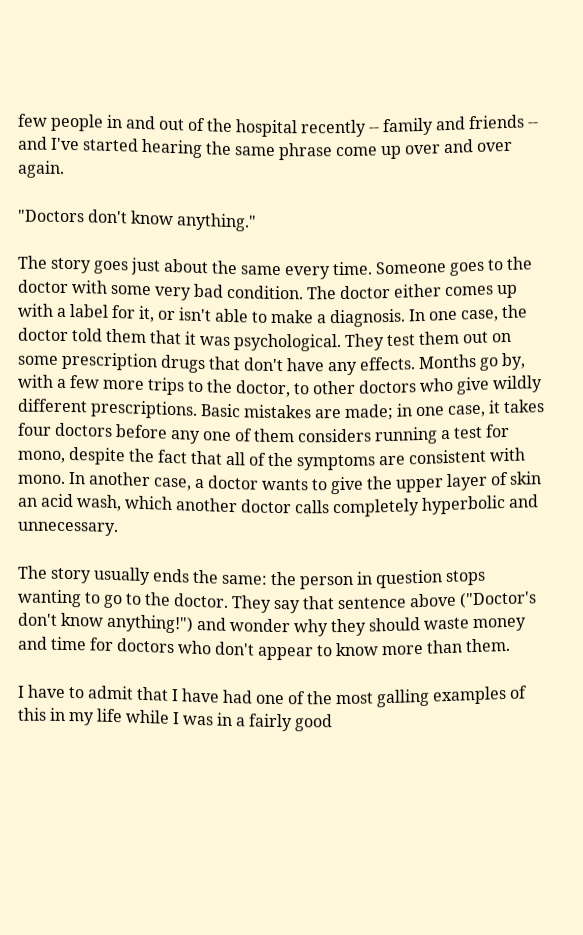few people in and out of the hospital recently -- family and friends -- and I've started hearing the same phrase come up over and over again.

"Doctors don't know anything."

The story goes just about the same every time. Someone goes to the doctor with some very bad condition. The doctor either comes up with a label for it, or isn't able to make a diagnosis. In one case, the doctor told them that it was psychological. They test them out on some prescription drugs that don't have any effects. Months go by, with a few more trips to the doctor, to other doctors who give wildly different prescriptions. Basic mistakes are made; in one case, it takes four doctors before any one of them considers running a test for mono, despite the fact that all of the symptoms are consistent with mono. In another case, a doctor wants to give the upper layer of skin an acid wash, which another doctor calls completely hyperbolic and unnecessary.

The story usually ends the same: the person in question stops wanting to go to the doctor. They say that sentence above ("Doctor's don't know anything!") and wonder why they should waste money and time for doctors who don't appear to know more than them.

I have to admit that I have had one of the most galling examples of this in my life while I was in a fairly good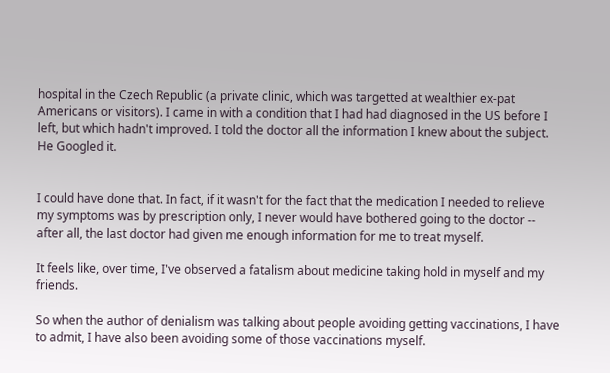hospital in the Czech Republic (a private clinic, which was targetted at wealthier ex-pat Americans or visitors). I came in with a condition that I had had diagnosed in the US before I left, but which hadn't improved. I told the doctor all the information I knew about the subject. He Googled it.


I could have done that. In fact, if it wasn't for the fact that the medication I needed to relieve my symptoms was by prescription only, I never would have bothered going to the doctor -- after all, the last doctor had given me enough information for me to treat myself.

It feels like, over time, I've observed a fatalism about medicine taking hold in myself and my friends.

So when the author of denialism was talking about people avoiding getting vaccinations, I have to admit, I have also been avoiding some of those vaccinations myself.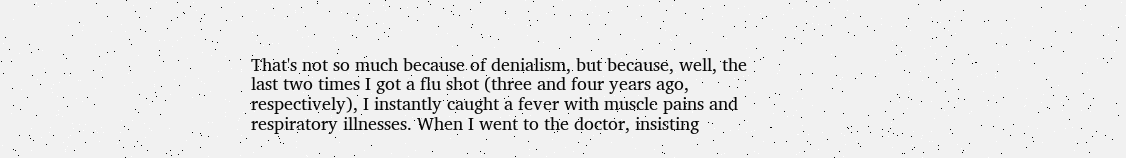That's not so much because of denialism, but because, well, the last two times I got a flu shot (three and four years ago, respectively), I instantly caught a fever with muscle pains and respiratory illnesses. When I went to the doctor, insisting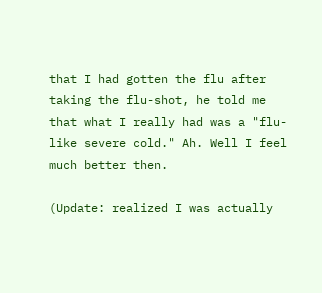that I had gotten the flu after taking the flu-shot, he told me that what I really had was a "flu-like severe cold." Ah. Well I feel much better then.

(Update: realized I was actually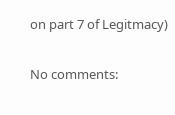on part 7 of Legitmacy)

No comments: